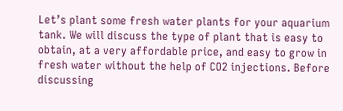Let’s plant some fresh water plants for your aquarium tank. We will discuss the type of plant that is easy to obtain, at a very affordable price, and easy to grow in fresh water without the help of CO2 injections. Before discussing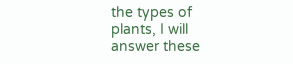the types of plants, I will answer these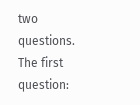two questions. The first question: